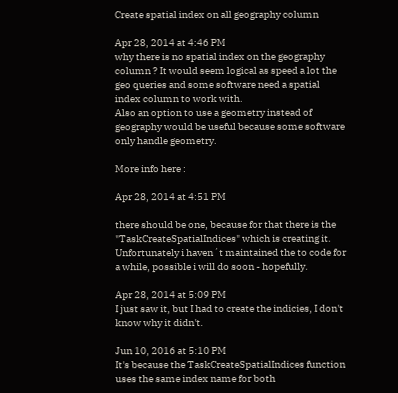Create spatial index on all geography column

Apr 28, 2014 at 4:46 PM
why there is no spatial index on the geography column ? It would seem logical as speed a lot the geo queries and some software need a spatial index column to work with.
Also an option to use a geometry instead of geography would be useful because some software only handle geometry.

More info here :

Apr 28, 2014 at 4:51 PM

there should be one, because for that there is the "TaskCreateSpatialIndices" which is creating it. Unfortunately i haven´t maintained the to code for a while, possible i will do soon - hopefully.

Apr 28, 2014 at 5:09 PM
I just saw it, but I had to create the indicies, I don't know why it didn't.

Jun 10, 2016 at 5:10 PM
It's because the TaskCreateSpatialIndices function uses the same index name for both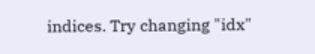indices. Try changing "idx"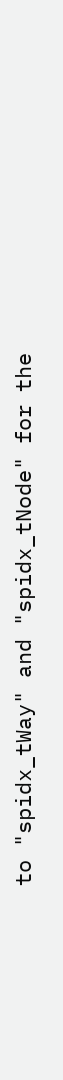to "spidx_tWay" and "spidx_tNode" for the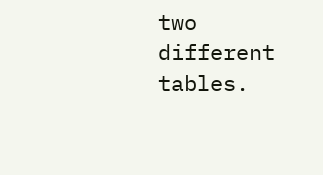two different tables.